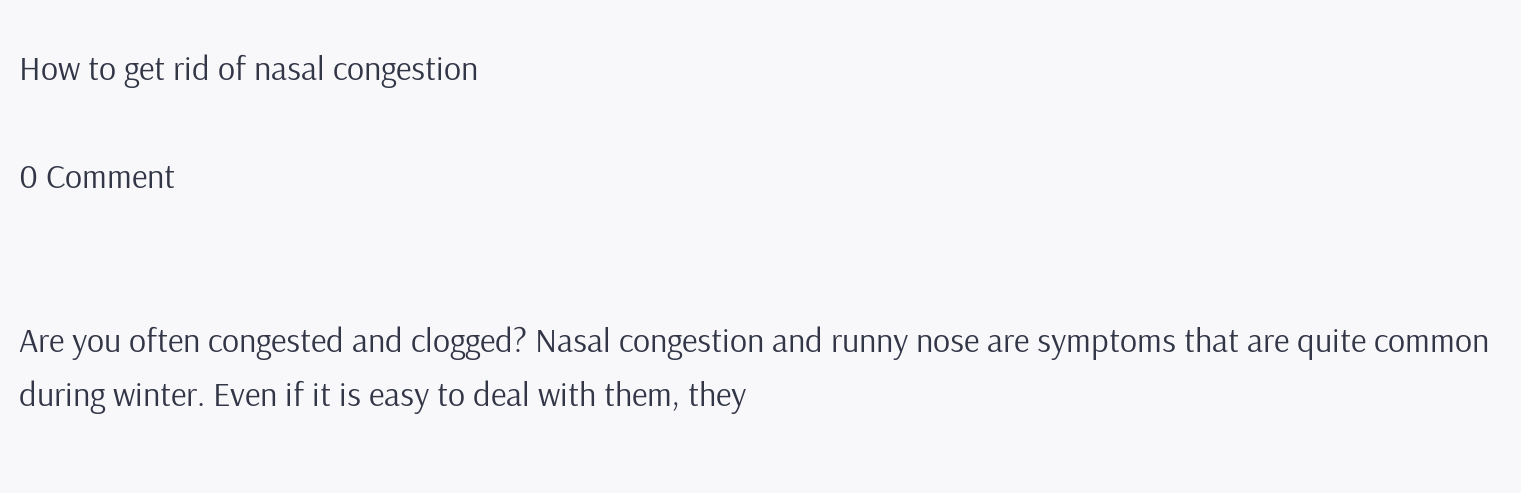How to get rid of nasal congestion

0 Comment


Are you often congested and clogged? Nasal congestion and runny nose are symptoms that are quite common during winter. Even if it is easy to deal with them, they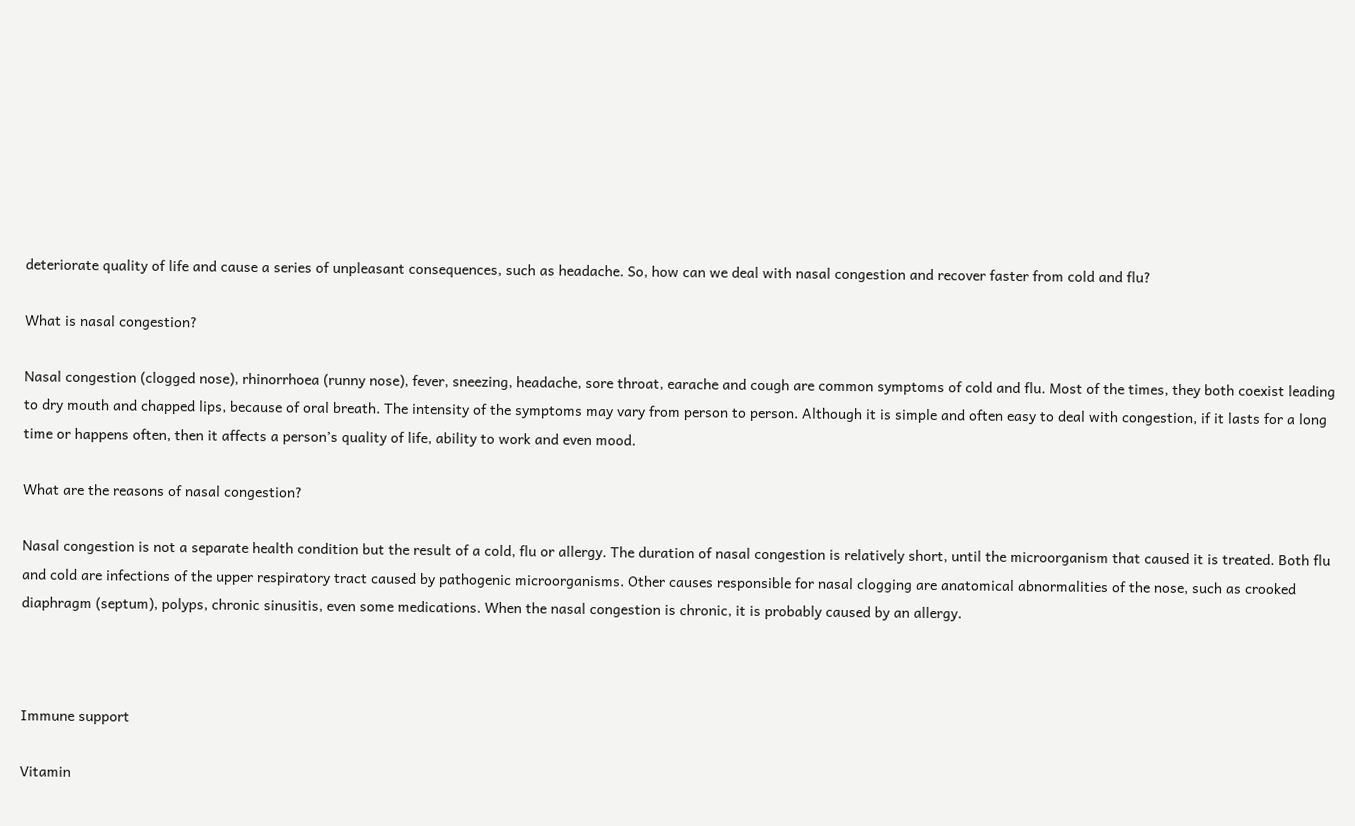deteriorate quality of life and cause a series of unpleasant consequences, such as headache. So, how can we deal with nasal congestion and recover faster from cold and flu?

What is nasal congestion?

Nasal congestion (clogged nose), rhinorrhoea (runny nose), fever, sneezing, headache, sore throat, earache and cough are common symptoms of cold and flu. Most of the times, they both coexist leading to dry mouth and chapped lips, because of oral breath. The intensity of the symptoms may vary from person to person. Although it is simple and often easy to deal with congestion, if it lasts for a long time or happens often, then it affects a person’s quality of life, ability to work and even mood.

What are the reasons of nasal congestion?

Nasal congestion is not a separate health condition but the result of a cold, flu or allergy. The duration of nasal congestion is relatively short, until the microorganism that caused it is treated. Both flu and cold are infections of the upper respiratory tract caused by pathogenic microorganisms. Other causes responsible for nasal clogging are anatomical abnormalities of the nose, such as crooked diaphragm (septum), polyps, chronic sinusitis, even some medications. When the nasal congestion is chronic, it is probably caused by an allergy.



Immune support

Vitamin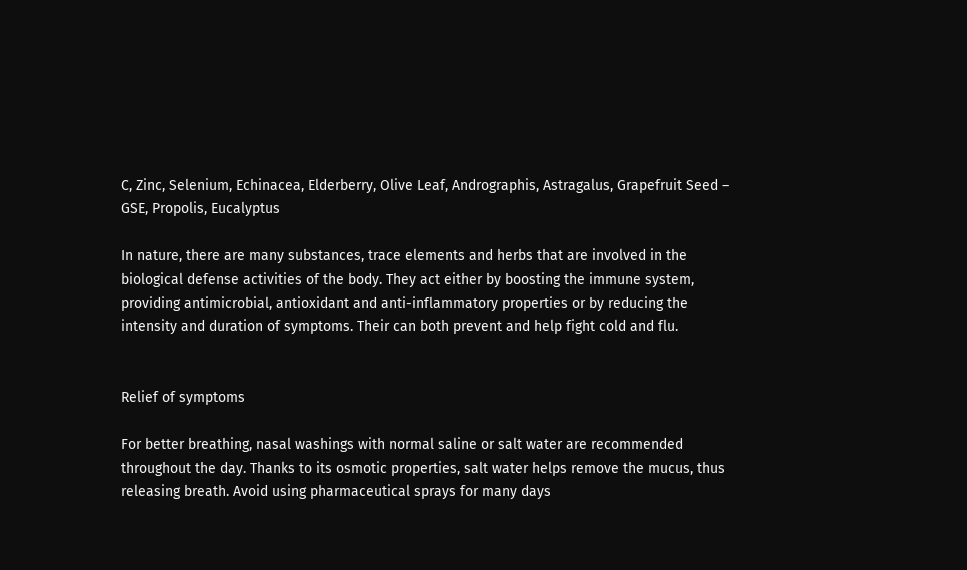C, Zinc, Selenium, Echinacea, Elderberry, Olive Leaf, Andrographis, Astragalus, Grapefruit Seed – GSE, Propolis, Eucalyptus

In nature, there are many substances, trace elements and herbs that are involved in the biological defense activities of the body. They act either by boosting the immune system, providing antimicrobial, antioxidant and anti-inflammatory properties or by reducing the intensity and duration of symptoms. Their can both prevent and help fight cold and flu.


Relief of symptoms

For better breathing, nasal washings with normal saline or salt water are recommended throughout the day. Thanks to its osmotic properties, salt water helps remove the mucus, thus releasing breath. Avoid using pharmaceutical sprays for many days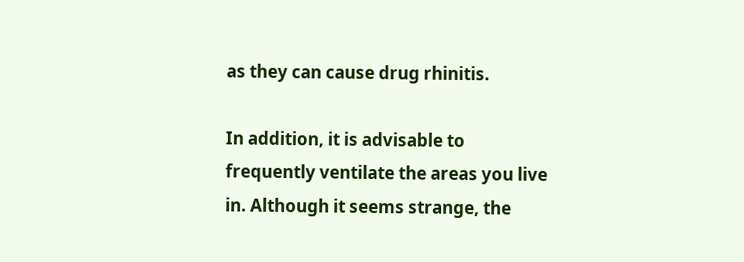as they can cause drug rhinitis.

In addition, it is advisable to frequently ventilate the areas you live in. Although it seems strange, the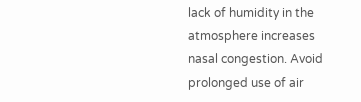lack of humidity in the atmosphere increases nasal congestion. Avoid prolonged use of air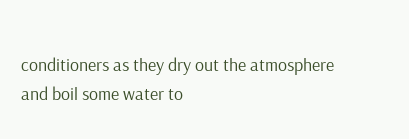conditioners as they dry out the atmosphere and boil some water to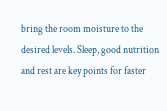bring the room moisture to the desired levels. Sleep, good nutrition and rest are key points for faster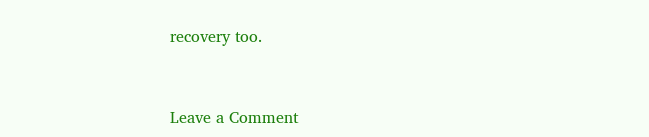recovery too.


Leave a Comment